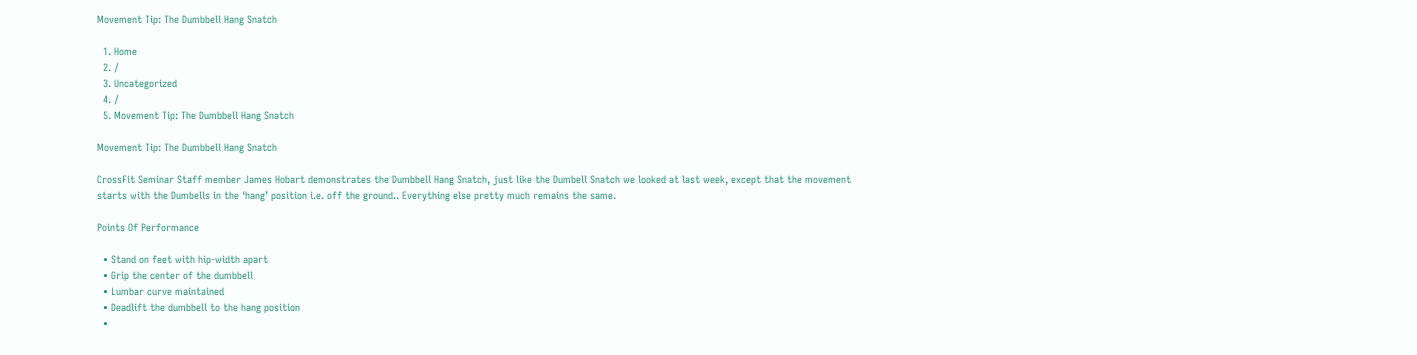Movement Tip: The Dumbbell Hang Snatch

  1. Home
  2. /
  3. Uncategorized
  4. /
  5. Movement Tip: The Dumbbell Hang Snatch

Movement Tip: The Dumbbell Hang Snatch

CrossFit Seminar Staff member James Hobart demonstrates the Dumbbell Hang Snatch, just like the Dumbell Snatch we looked at last week, except that the movement starts with the Dumbells in the ‘hang’ position i.e. off the ground.. Everything else pretty much remains the same.

Points Of Performance

  • Stand on feet with hip-width apart
  • Grip the center of the dumbbell
  • Lumbar curve maintained
  • Deadlift the dumbbell to the hang position
  •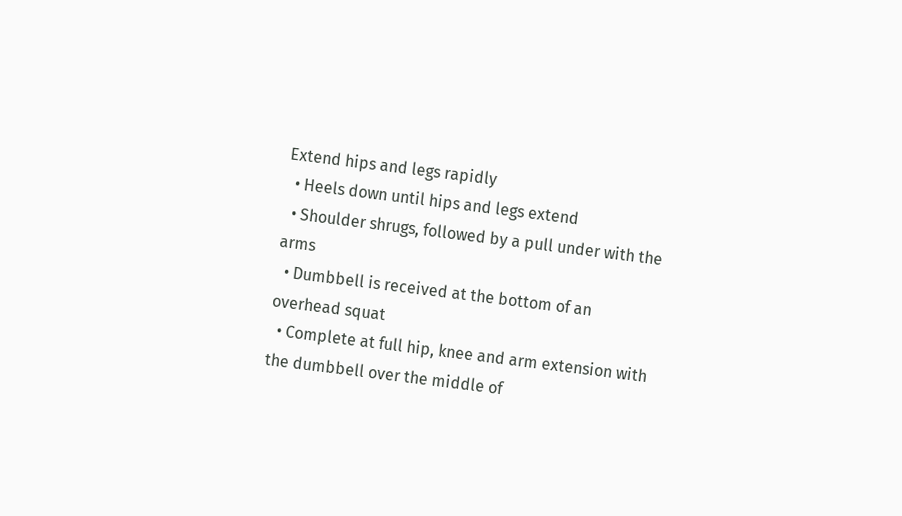Extend hips and legs rapidly
  • Heels down until hips and legs extend
  • Shoulder shrugs, followed by a pull under with the arms
  • Dumbbell is received at the bottom of an overhead squat
  • Complete at full hip, knee and arm extension with the dumbbell over the middle of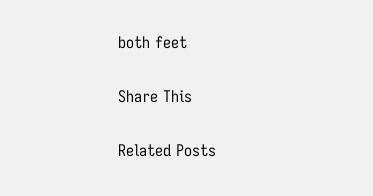both feet

Share This

Related Posts